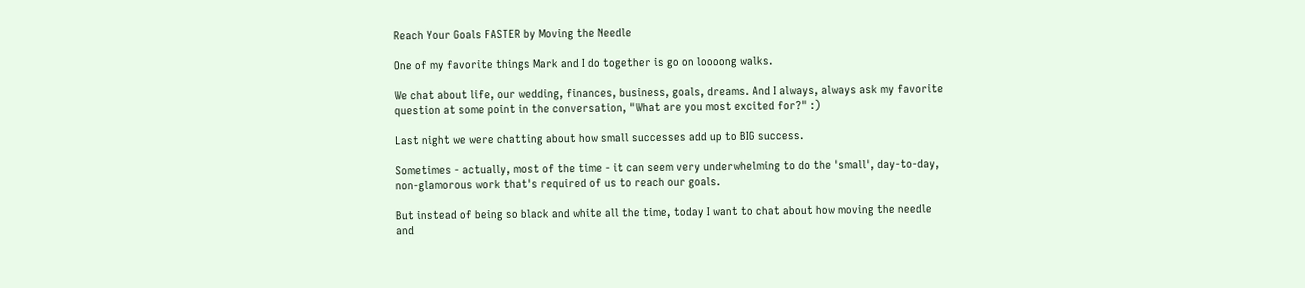Reach Your Goals FASTER by Moving the Needle

One of my favorite things Mark and I do together is go on loooong walks.

We chat about life, our wedding, finances, business, goals, dreams. And I always, always ask my favorite question at some point in the conversation, "What are you most excited for?" :)

Last night we were chatting about how small successes add up to BIG success.

Sometimes - actually, most of the time - it can seem very underwhelming to do the 'small', day-to-day, non-glamorous work that's required of us to reach our goals.

But instead of being so black and white all the time, today I want to chat about how moving the needle and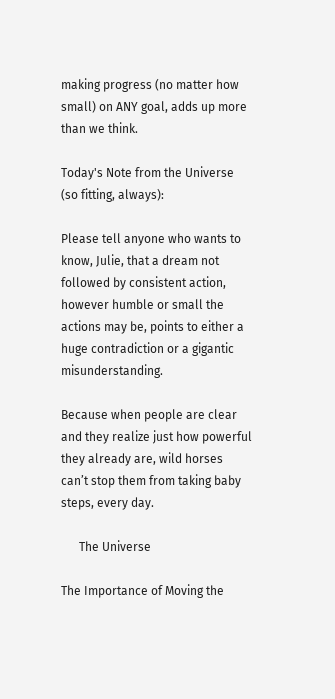making progress (no matter how small) on ANY goal, adds up more than we think.

Today's Note from the Universe (so fitting, always):

Please tell anyone who wants to know, Julie, that a dream not followed by consistent action, however humble or small the actions may be, points to either a huge contradiction or a gigantic misunderstanding.

Because when people are clear and they realize just how powerful they already are, wild horses can’t stop them from taking baby steps, every day.

      The Universe

The Importance of Moving the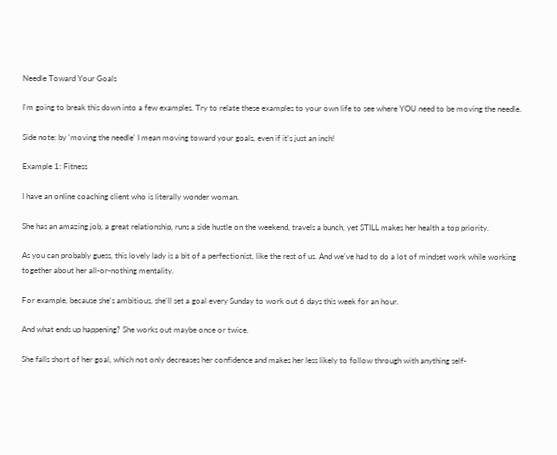Needle Toward Your Goals

I'm going to break this down into a few examples. Try to relate these examples to your own life to see where YOU need to be moving the needle.

Side note: by 'moving the needle' I mean moving toward your goals, even if it's just an inch!

Example 1: Fitness

I have an online coaching client who is literally wonder woman.

She has an amazing job, a great relationship, runs a side hustle on the weekend, travels a bunch, yet STILL makes her health a top priority.

As you can probably guess, this lovely lady is a bit of a perfectionist, like the rest of us. And we've had to do a lot of mindset work while working together about her all-or-nothing mentality.

For example, because she's ambitious, she'll set a goal every Sunday to work out 6 days this week for an hour.

And what ends up happening? She works out maybe once or twice.

She falls short of her goal, which not only decreases her confidence and makes her less likely to follow through with anything self-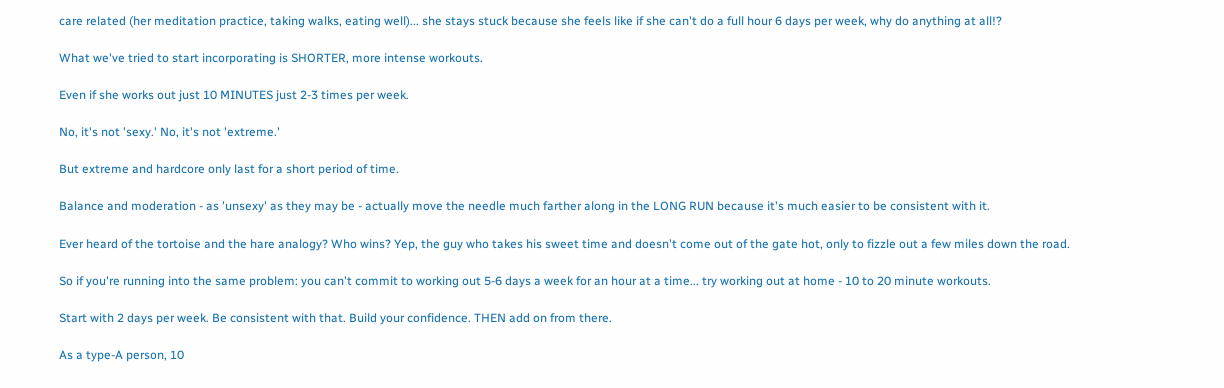care related (her meditation practice, taking walks, eating well)... she stays stuck because she feels like if she can't do a full hour 6 days per week, why do anything at all!?

What we've tried to start incorporating is SHORTER, more intense workouts.

Even if she works out just 10 MINUTES just 2-3 times per week.

No, it's not 'sexy.' No, it's not 'extreme.'

But extreme and hardcore only last for a short period of time.

Balance and moderation - as 'unsexy' as they may be - actually move the needle much farther along in the LONG RUN because it's much easier to be consistent with it.

Ever heard of the tortoise and the hare analogy? Who wins? Yep, the guy who takes his sweet time and doesn't come out of the gate hot, only to fizzle out a few miles down the road.

So if you're running into the same problem: you can't commit to working out 5-6 days a week for an hour at a time... try working out at home - 10 to 20 minute workouts.

Start with 2 days per week. Be consistent with that. Build your confidence. THEN add on from there.

As a type-A person, 10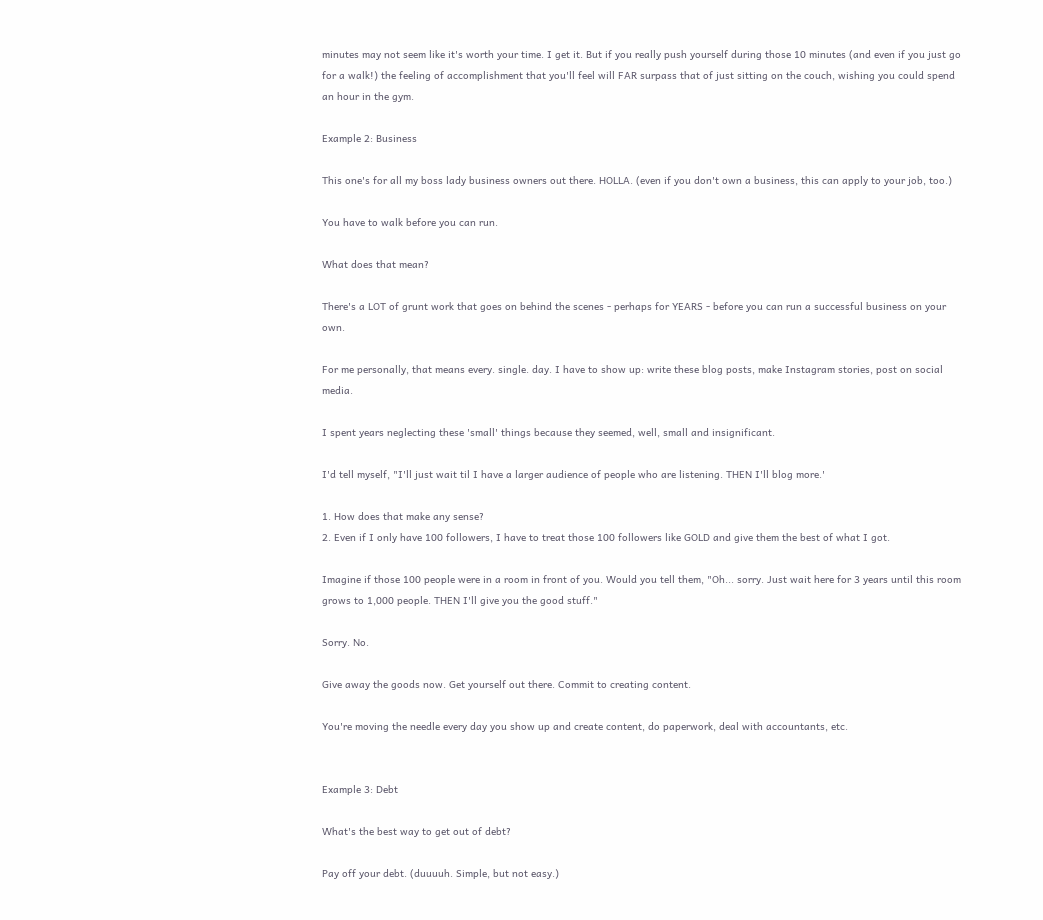minutes may not seem like it's worth your time. I get it. But if you really push yourself during those 10 minutes (and even if you just go for a walk!) the feeling of accomplishment that you'll feel will FAR surpass that of just sitting on the couch, wishing you could spend an hour in the gym.

Example 2: Business

This one's for all my boss lady business owners out there. HOLLA. (even if you don't own a business, this can apply to your job, too.)

You have to walk before you can run.

What does that mean?

There's a LOT of grunt work that goes on behind the scenes - perhaps for YEARS - before you can run a successful business on your own.

For me personally, that means every. single. day. I have to show up: write these blog posts, make Instagram stories, post on social media.

I spent years neglecting these 'small' things because they seemed, well, small and insignificant.

I'd tell myself, "I'll just wait til I have a larger audience of people who are listening. THEN I'll blog more.'

1. How does that make any sense?
2. Even if I only have 100 followers, I have to treat those 100 followers like GOLD and give them the best of what I got.

Imagine if those 100 people were in a room in front of you. Would you tell them, "Oh... sorry. Just wait here for 3 years until this room grows to 1,000 people. THEN I'll give you the good stuff."

Sorry. No.

Give away the goods now. Get yourself out there. Commit to creating content.

You're moving the needle every day you show up and create content, do paperwork, deal with accountants, etc.


Example 3: Debt

What's the best way to get out of debt?

Pay off your debt. (duuuuh. Simple, but not easy.)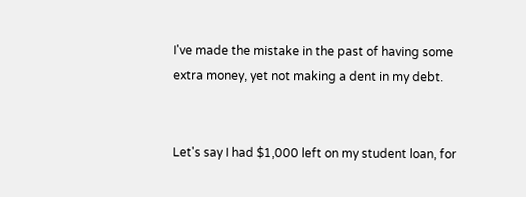I've made the mistake in the past of having some extra money, yet not making a dent in my debt.


Let's say I had $1,000 left on my student loan, for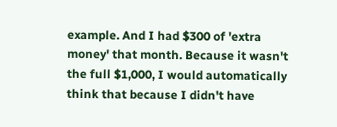example. And I had $300 of 'extra money' that month. Because it wasn't the full $1,000, I would automatically think that because I didn't have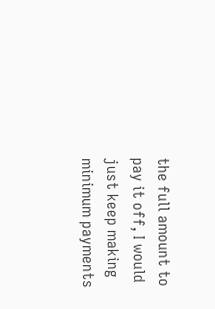the full amount to pay it off, I would just keep making minimum payments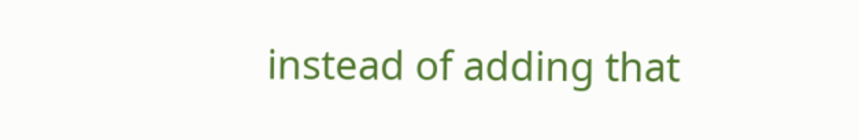instead of adding that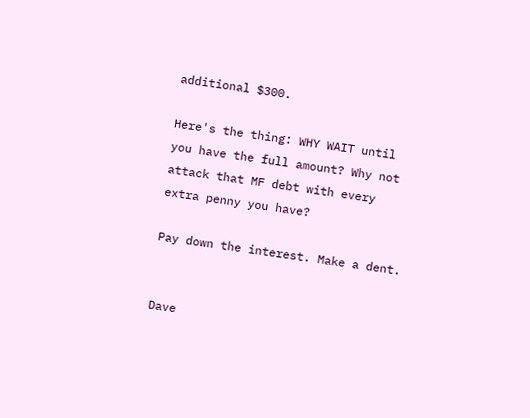additional $300.

Here's the thing: WHY WAIT until you have the full amount? Why not attack that MF debt with every extra penny you have?

Pay down the interest. Make a dent.


Dave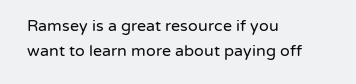Ramsey is a great resource if you want to learn more about paying off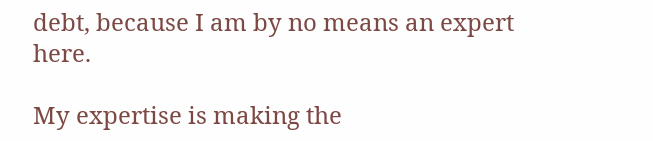debt, because I am by no means an expert here.

My expertise is making the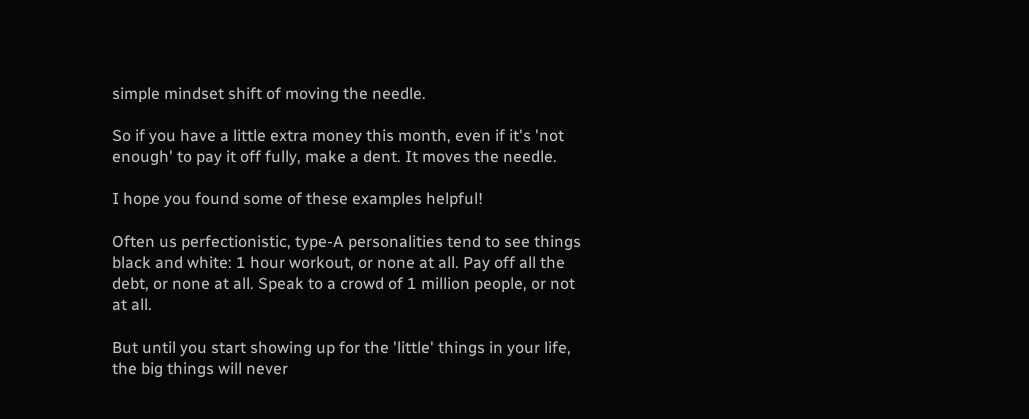simple mindset shift of moving the needle.

So if you have a little extra money this month, even if it's 'not enough' to pay it off fully, make a dent. It moves the needle.

I hope you found some of these examples helpful!

Often us perfectionistic, type-A personalities tend to see things black and white: 1 hour workout, or none at all. Pay off all the debt, or none at all. Speak to a crowd of 1 million people, or not at all.

But until you start showing up for the 'little' things in your life, the big things will never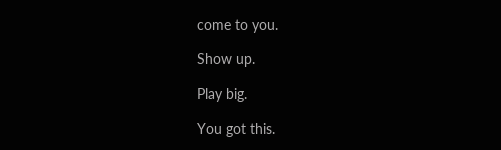come to you.

Show up.

Play big.

You got this.